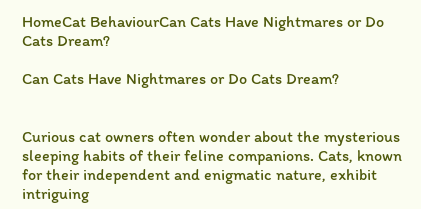HomeCat BehaviourCan Cats Have Nightmares or Do Cats Dream?

Can Cats Have Nightmares or Do Cats Dream?


Curious cat owners often wonder about the mysterious sleeping habits of their feline companions. Cats, known for their independent and enigmatic nature, exhibit intriguing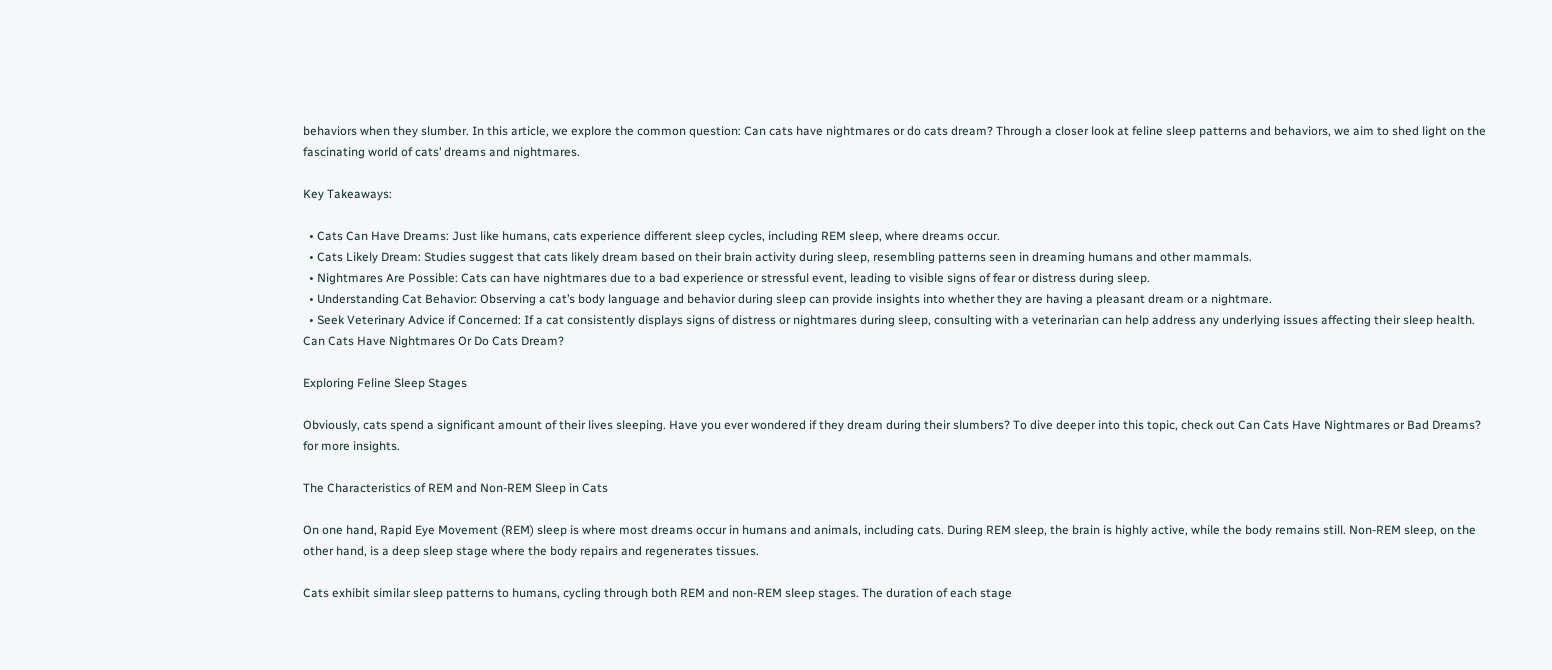behaviors when they slumber. In this article, we explore the common question: Can cats have nightmares or do cats dream? Through a closer look at feline sleep patterns and behaviors, we aim to shed light on the fascinating world of cats’ dreams and nightmares.

Key Takeaways:

  • Cats Can Have Dreams: Just like humans, cats experience different sleep cycles, including REM sleep, where dreams occur.
  • Cats Likely Dream: Studies suggest that cats likely dream based on their brain activity during sleep, resembling patterns seen in dreaming humans and other mammals.
  • Nightmares Are Possible: Cats can have nightmares due to a bad experience or stressful event, leading to visible signs of fear or distress during sleep.
  • Understanding Cat Behavior: Observing a cat’s body language and behavior during sleep can provide insights into whether they are having a pleasant dream or a nightmare.
  • Seek Veterinary Advice if Concerned: If a cat consistently displays signs of distress or nightmares during sleep, consulting with a veterinarian can help address any underlying issues affecting their sleep health.
Can Cats Have Nightmares Or Do Cats Dream?

Exploring Feline Sleep Stages

Obviously, cats spend a significant amount of their lives sleeping. Have you ever wondered if they dream during their slumbers? To dive deeper into this topic, check out Can Cats Have Nightmares or Bad Dreams? for more insights.

The Characteristics of REM and Non-REM Sleep in Cats

On one hand, Rapid Eye Movement (REM) sleep is where most dreams occur in humans and animals, including cats. During REM sleep, the brain is highly active, while the body remains still. Non-REM sleep, on the other hand, is a deep sleep stage where the body repairs and regenerates tissues.

Cats exhibit similar sleep patterns to humans, cycling through both REM and non-REM sleep stages. The duration of each stage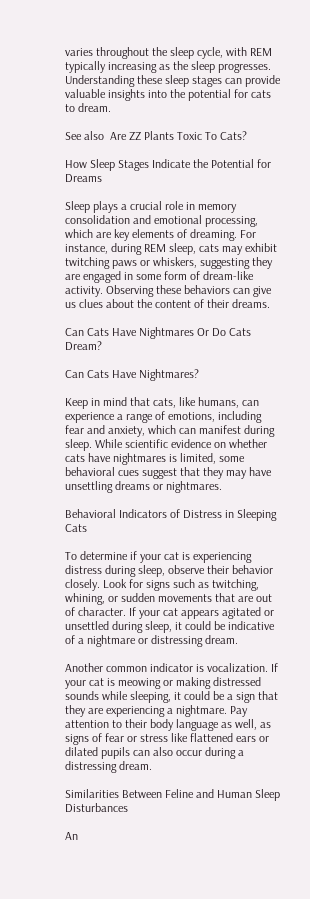varies throughout the sleep cycle, with REM typically increasing as the sleep progresses. Understanding these sleep stages can provide valuable insights into the potential for cats to dream.

See also  Are ZZ Plants Toxic To Cats?

How Sleep Stages Indicate the Potential for Dreams

Sleep plays a crucial role in memory consolidation and emotional processing, which are key elements of dreaming. For instance, during REM sleep, cats may exhibit twitching paws or whiskers, suggesting they are engaged in some form of dream-like activity. Observing these behaviors can give us clues about the content of their dreams.

Can Cats Have Nightmares Or Do Cats Dream?

Can Cats Have Nightmares?

Keep in mind that cats, like humans, can experience a range of emotions, including fear and anxiety, which can manifest during sleep. While scientific evidence on whether cats have nightmares is limited, some behavioral cues suggest that they may have unsettling dreams or nightmares.

Behavioral Indicators of Distress in Sleeping Cats

To determine if your cat is experiencing distress during sleep, observe their behavior closely. Look for signs such as twitching, whining, or sudden movements that are out of character. If your cat appears agitated or unsettled during sleep, it could be indicative of a nightmare or distressing dream.

Another common indicator is vocalization. If your cat is meowing or making distressed sounds while sleeping, it could be a sign that they are experiencing a nightmare. Pay attention to their body language as well, as signs of fear or stress like flattened ears or dilated pupils can also occur during a distressing dream.

Similarities Between Feline and Human Sleep Disturbances

An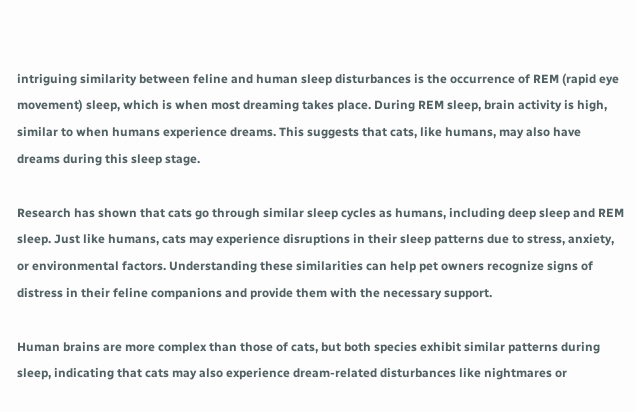intriguing similarity between feline and human sleep disturbances is the occurrence of REM (rapid eye movement) sleep, which is when most dreaming takes place. During REM sleep, brain activity is high, similar to when humans experience dreams. This suggests that cats, like humans, may also have dreams during this sleep stage.

Research has shown that cats go through similar sleep cycles as humans, including deep sleep and REM sleep. Just like humans, cats may experience disruptions in their sleep patterns due to stress, anxiety, or environmental factors. Understanding these similarities can help pet owners recognize signs of distress in their feline companions and provide them with the necessary support.

Human brains are more complex than those of cats, but both species exhibit similar patterns during sleep, indicating that cats may also experience dream-related disturbances like nightmares or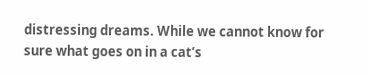distressing dreams. While we cannot know for sure what goes on in a cat’s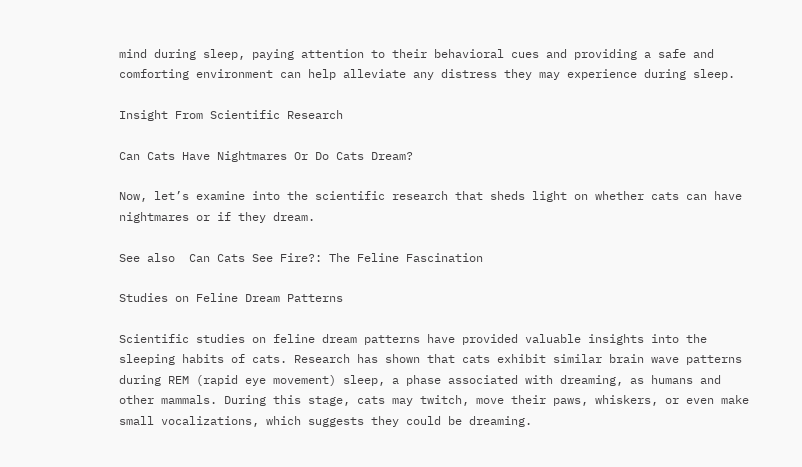mind during sleep, paying attention to their behavioral cues and providing a safe and comforting environment can help alleviate any distress they may experience during sleep.

Insight From Scientific Research

Can Cats Have Nightmares Or Do Cats Dream?

Now, let’s examine into the scientific research that sheds light on whether cats can have nightmares or if they dream.

See also  Can Cats See Fire?: The Feline Fascination

Studies on Feline Dream Patterns

Scientific studies on feline dream patterns have provided valuable insights into the sleeping habits of cats. Research has shown that cats exhibit similar brain wave patterns during REM (rapid eye movement) sleep, a phase associated with dreaming, as humans and other mammals. During this stage, cats may twitch, move their paws, whiskers, or even make small vocalizations, which suggests they could be dreaming.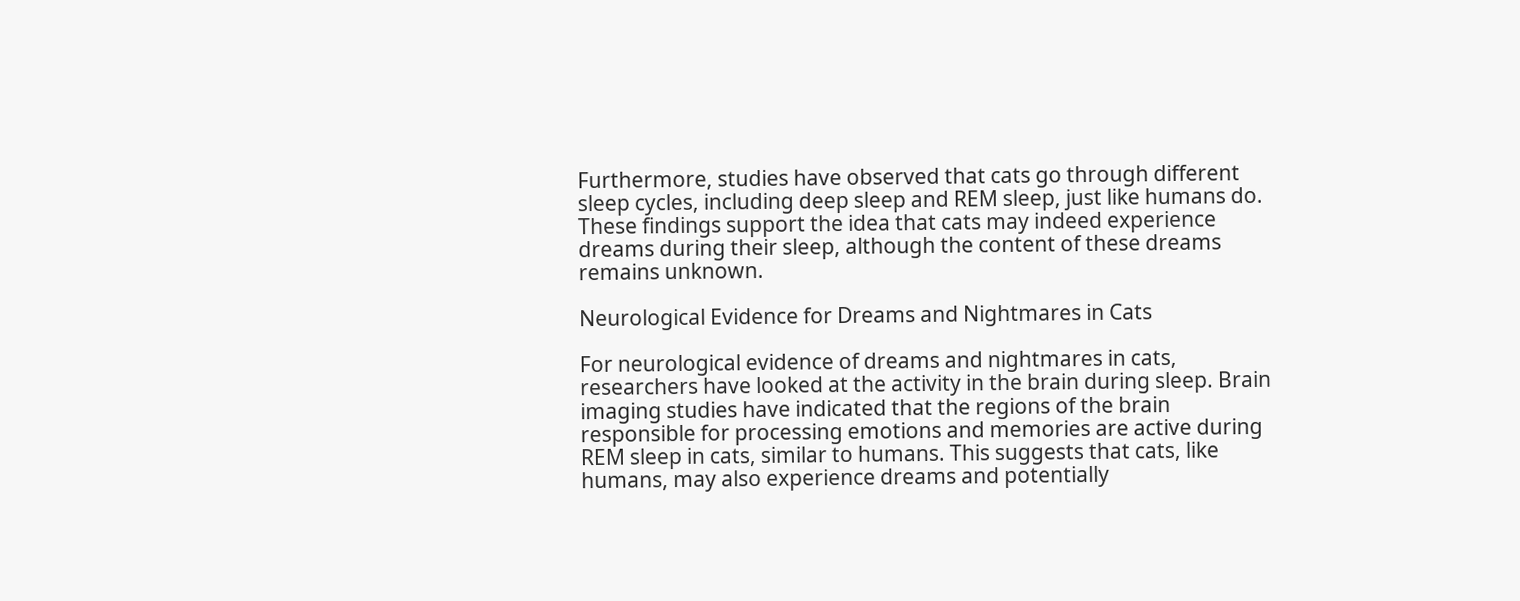Furthermore, studies have observed that cats go through different sleep cycles, including deep sleep and REM sleep, just like humans do. These findings support the idea that cats may indeed experience dreams during their sleep, although the content of these dreams remains unknown.

Neurological Evidence for Dreams and Nightmares in Cats

For neurological evidence of dreams and nightmares in cats, researchers have looked at the activity in the brain during sleep. Brain imaging studies have indicated that the regions of the brain responsible for processing emotions and memories are active during REM sleep in cats, similar to humans. This suggests that cats, like humans, may also experience dreams and potentially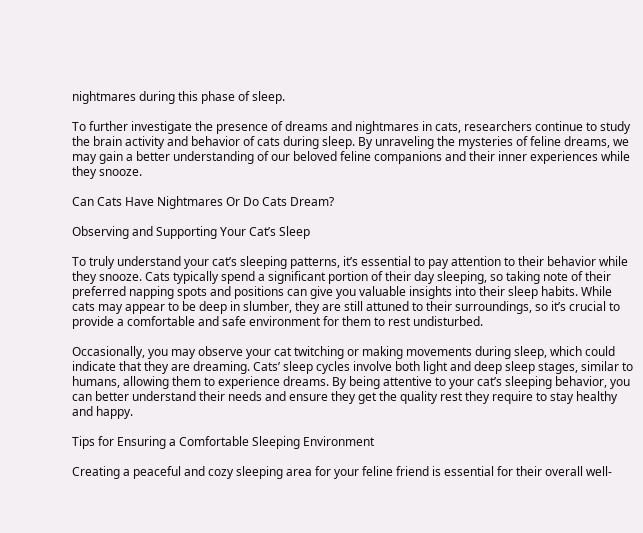nightmares during this phase of sleep.

To further investigate the presence of dreams and nightmares in cats, researchers continue to study the brain activity and behavior of cats during sleep. By unraveling the mysteries of feline dreams, we may gain a better understanding of our beloved feline companions and their inner experiences while they snooze.

Can Cats Have Nightmares Or Do Cats Dream?

Observing and Supporting Your Cat’s Sleep

To truly understand your cat’s sleeping patterns, it’s essential to pay attention to their behavior while they snooze. Cats typically spend a significant portion of their day sleeping, so taking note of their preferred napping spots and positions can give you valuable insights into their sleep habits. While cats may appear to be deep in slumber, they are still attuned to their surroundings, so it’s crucial to provide a comfortable and safe environment for them to rest undisturbed.

Occasionally, you may observe your cat twitching or making movements during sleep, which could indicate that they are dreaming. Cats’ sleep cycles involve both light and deep sleep stages, similar to humans, allowing them to experience dreams. By being attentive to your cat’s sleeping behavior, you can better understand their needs and ensure they get the quality rest they require to stay healthy and happy.

Tips for Ensuring a Comfortable Sleeping Environment

Creating a peaceful and cozy sleeping area for your feline friend is essential for their overall well-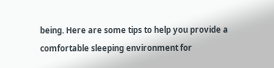being. Here are some tips to help you provide a comfortable sleeping environment for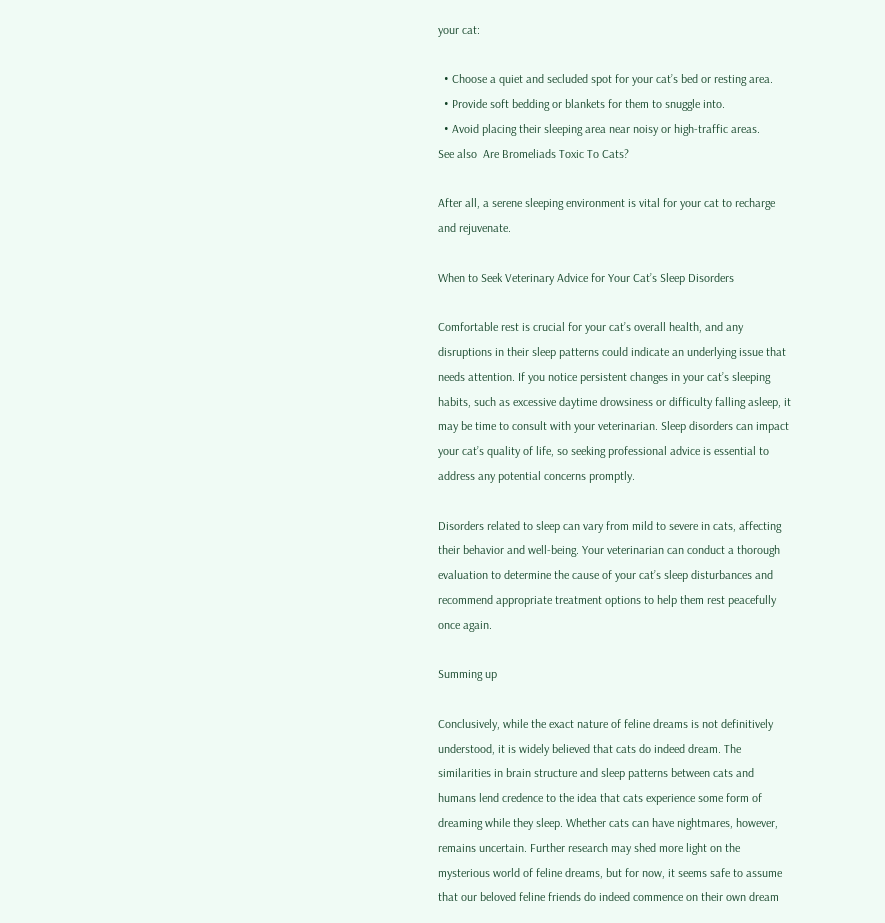your cat:

  • Choose a quiet and secluded spot for your cat’s bed or resting area.
  • Provide soft bedding or blankets for them to snuggle into.
  • Avoid placing their sleeping area near noisy or high-traffic areas.
See also  Are Bromeliads Toxic To Cats?

After all, a serene sleeping environment is vital for your cat to recharge and rejuvenate.

When to Seek Veterinary Advice for Your Cat’s Sleep Disorders

Comfortable rest is crucial for your cat’s overall health, and any disruptions in their sleep patterns could indicate an underlying issue that needs attention. If you notice persistent changes in your cat’s sleeping habits, such as excessive daytime drowsiness or difficulty falling asleep, it may be time to consult with your veterinarian. Sleep disorders can impact your cat’s quality of life, so seeking professional advice is essential to address any potential concerns promptly.

Disorders related to sleep can vary from mild to severe in cats, affecting their behavior and well-being. Your veterinarian can conduct a thorough evaluation to determine the cause of your cat’s sleep disturbances and recommend appropriate treatment options to help them rest peacefully once again.

Summing up

Conclusively, while the exact nature of feline dreams is not definitively understood, it is widely believed that cats do indeed dream. The similarities in brain structure and sleep patterns between cats and humans lend credence to the idea that cats experience some form of dreaming while they sleep. Whether cats can have nightmares, however, remains uncertain. Further research may shed more light on the mysterious world of feline dreams, but for now, it seems safe to assume that our beloved feline friends do indeed commence on their own dream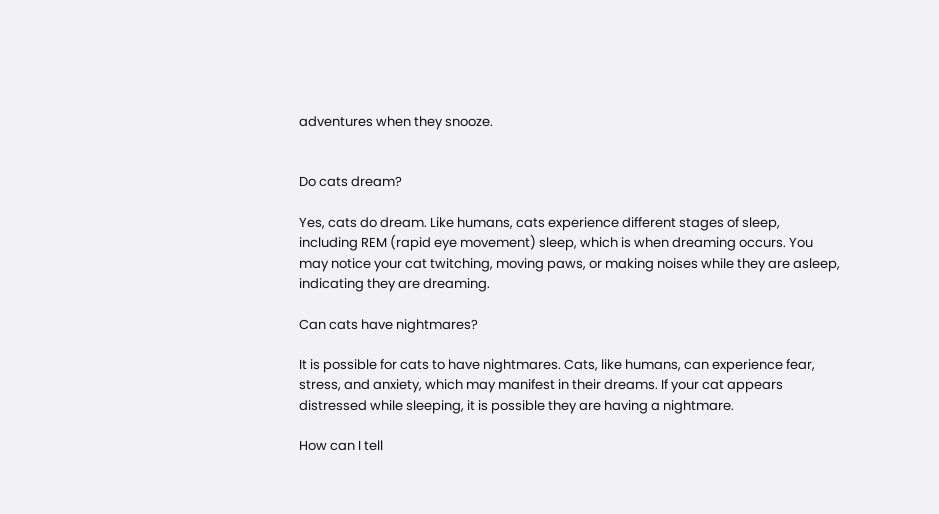adventures when they snooze.


Do cats dream?

Yes, cats do dream. Like humans, cats experience different stages of sleep, including REM (rapid eye movement) sleep, which is when dreaming occurs. You may notice your cat twitching, moving paws, or making noises while they are asleep, indicating they are dreaming.

Can cats have nightmares?

It is possible for cats to have nightmares. Cats, like humans, can experience fear, stress, and anxiety, which may manifest in their dreams. If your cat appears distressed while sleeping, it is possible they are having a nightmare.

How can I tell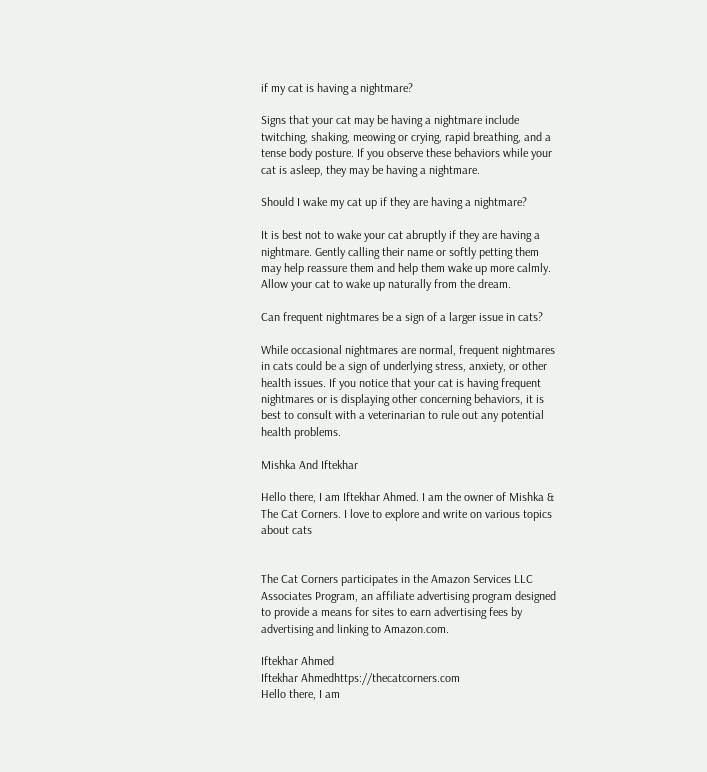if my cat is having a nightmare?

Signs that your cat may be having a nightmare include twitching, shaking, meowing or crying, rapid breathing, and a tense body posture. If you observe these behaviors while your cat is asleep, they may be having a nightmare.

Should I wake my cat up if they are having a nightmare?

It is best not to wake your cat abruptly if they are having a nightmare. Gently calling their name or softly petting them may help reassure them and help them wake up more calmly. Allow your cat to wake up naturally from the dream.

Can frequent nightmares be a sign of a larger issue in cats?

While occasional nightmares are normal, frequent nightmares in cats could be a sign of underlying stress, anxiety, or other health issues. If you notice that your cat is having frequent nightmares or is displaying other concerning behaviors, it is best to consult with a veterinarian to rule out any potential health problems.

Mishka And Iftekhar

Hello there, I am Iftekhar Ahmed. I am the owner of Mishka & The Cat Corners. I love to explore and write on various topics about cats


The Cat Corners participates in the Amazon Services LLC Associates Program, an affiliate advertising program designed to provide a means for sites to earn advertising fees by advertising and linking to Amazon.com.

Iftekhar Ahmed
Iftekhar Ahmedhttps://thecatcorners.com
Hello there, I am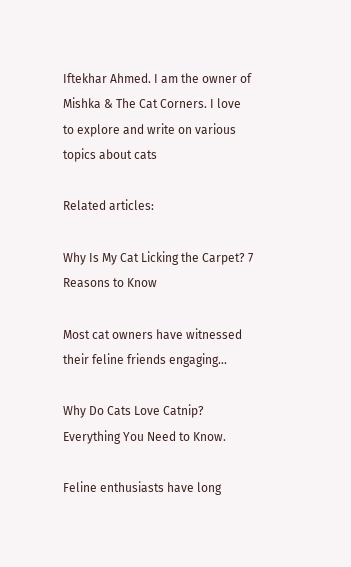Iftekhar Ahmed. I am the owner of Mishka & The Cat Corners. I love to explore and write on various topics about cats

Related articles:

Why Is My Cat Licking the Carpet? 7 Reasons to Know

Most cat owners have witnessed their feline friends engaging...

Why Do Cats Love Catnip? Everything You Need to Know.

Feline enthusiasts have long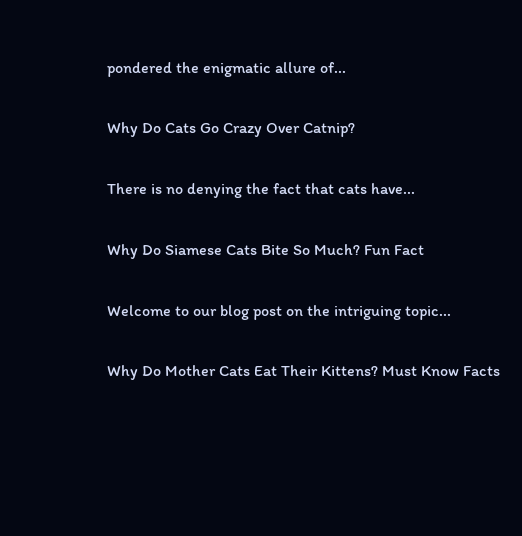pondered the enigmatic allure of...

Why Do Cats Go Crazy Over Catnip?

There is no denying the fact that cats have...

Why Do Siamese Cats Bite So Much? Fun Fact

Welcome to our blog post on the intriguing topic...

Why Do Mother Cats Eat Their Kittens? Must Know Facts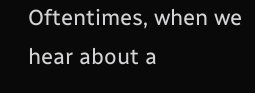Oftentimes, when we hear about a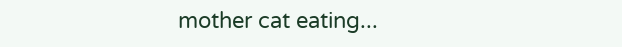mother cat eating...